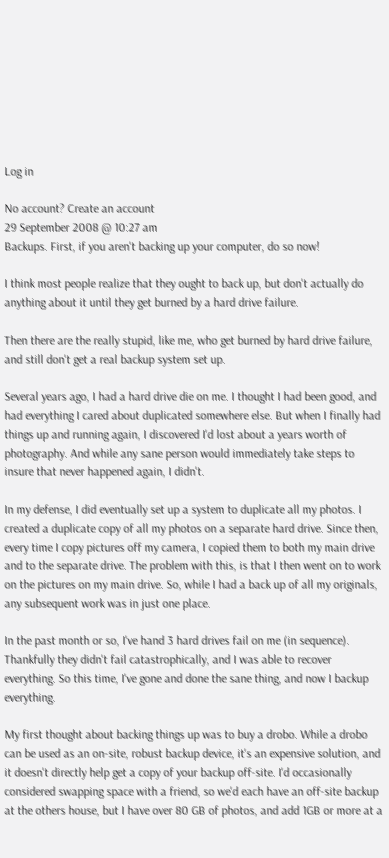Log in

No account? Create an account
29 September 2008 @ 10:27 am
Backups. First, if you aren't backing up your computer, do so now!

I think most people realize that they ought to back up, but don't actually do anything about it until they get burned by a hard drive failure.

Then there are the really stupid, like me, who get burned by hard drive failure, and still don't get a real backup system set up.

Several years ago, I had a hard drive die on me. I thought I had been good, and had everything I cared about duplicated somewhere else. But when I finally had things up and running again, I discovered I'd lost about a years worth of photography. And while any sane person would immediately take steps to insure that never happened again, I didn't.

In my defense, I did eventually set up a system to duplicate all my photos. I created a duplicate copy of all my photos on a separate hard drive. Since then, every time I copy pictures off my camera, I copied them to both my main drive and to the separate drive. The problem with this, is that I then went on to work on the pictures on my main drive. So, while I had a back up of all my originals, any subsequent work was in just one place.

In the past month or so, I've hand 3 hard drives fail on me (in sequence). Thankfully they didn't fail catastrophically, and I was able to recover everything. So this time, I've gone and done the sane thing, and now I backup everything.

My first thought about backing things up was to buy a drobo. While a drobo can be used as an on-site, robust backup device, it's an expensive solution, and it doesn't directly help get a copy of your backup off-site. I'd occasionally considered swapping space with a friend, so we'd each have an off-site backup at the others house, but I have over 80 GB of photos, and add 1GB or more at a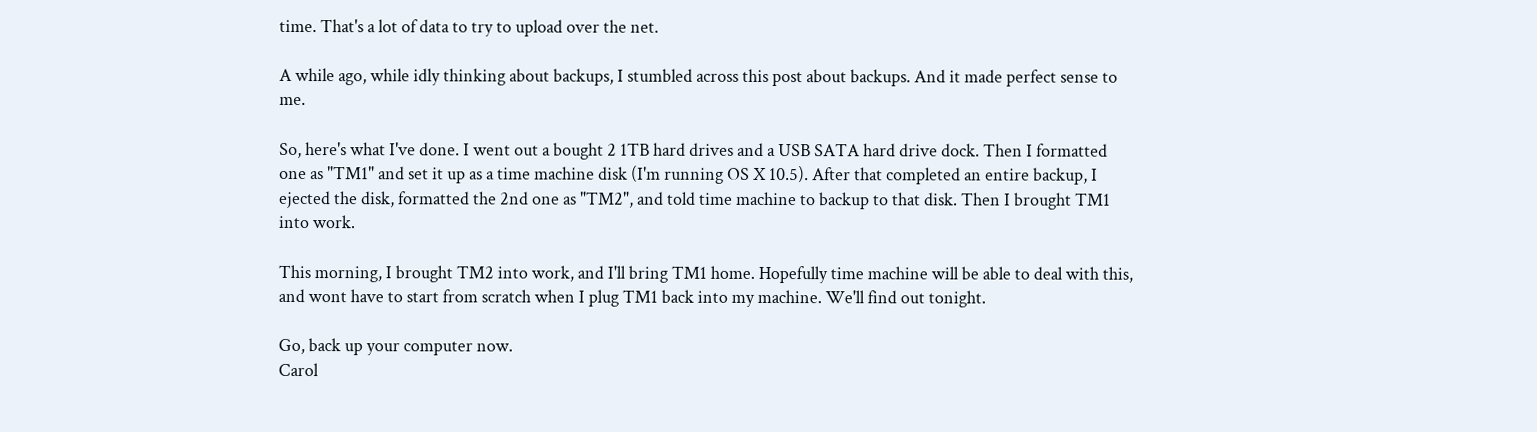time. That's a lot of data to try to upload over the net.

A while ago, while idly thinking about backups, I stumbled across this post about backups. And it made perfect sense to me.

So, here's what I've done. I went out a bought 2 1TB hard drives and a USB SATA hard drive dock. Then I formatted one as "TM1" and set it up as a time machine disk (I'm running OS X 10.5). After that completed an entire backup, I ejected the disk, formatted the 2nd one as "TM2", and told time machine to backup to that disk. Then I brought TM1 into work.

This morning, I brought TM2 into work, and I'll bring TM1 home. Hopefully time machine will be able to deal with this, and wont have to start from scratch when I plug TM1 back into my machine. We'll find out tonight.

Go, back up your computer now.
Carol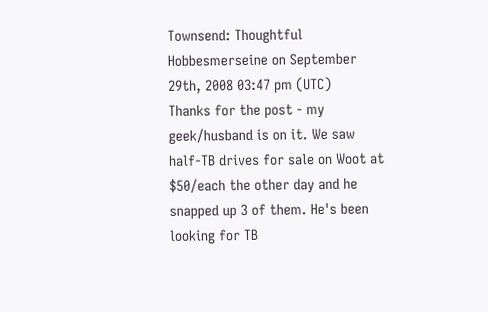Townsend: Thoughtful Hobbesmerseine on September 29th, 2008 03:47 pm (UTC)
Thanks for the post - my geek/husband is on it. We saw half-TB drives for sale on Woot at $50/each the other day and he snapped up 3 of them. He's been looking for TB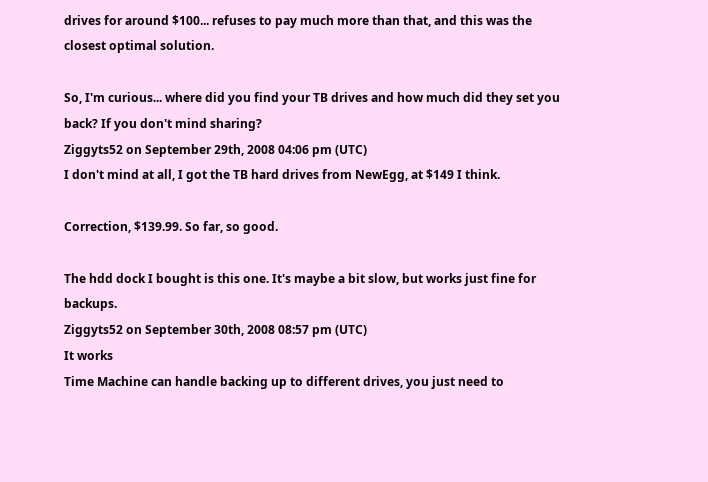drives for around $100... refuses to pay much more than that, and this was the closest optimal solution.

So, I'm curious... where did you find your TB drives and how much did they set you back? If you don't mind sharing?
Ziggyts52 on September 29th, 2008 04:06 pm (UTC)
I don't mind at all, I got the TB hard drives from NewEgg, at $149 I think.

Correction, $139.99. So far, so good.

The hdd dock I bought is this one. It's maybe a bit slow, but works just fine for backups.
Ziggyts52 on September 30th, 2008 08:57 pm (UTC)
It works
Time Machine can handle backing up to different drives, you just need to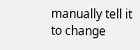manually tell it to change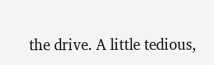the drive. A little tedious,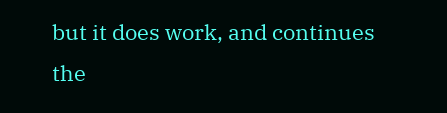but it does work, and continues the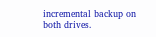incremental backup on both drives.